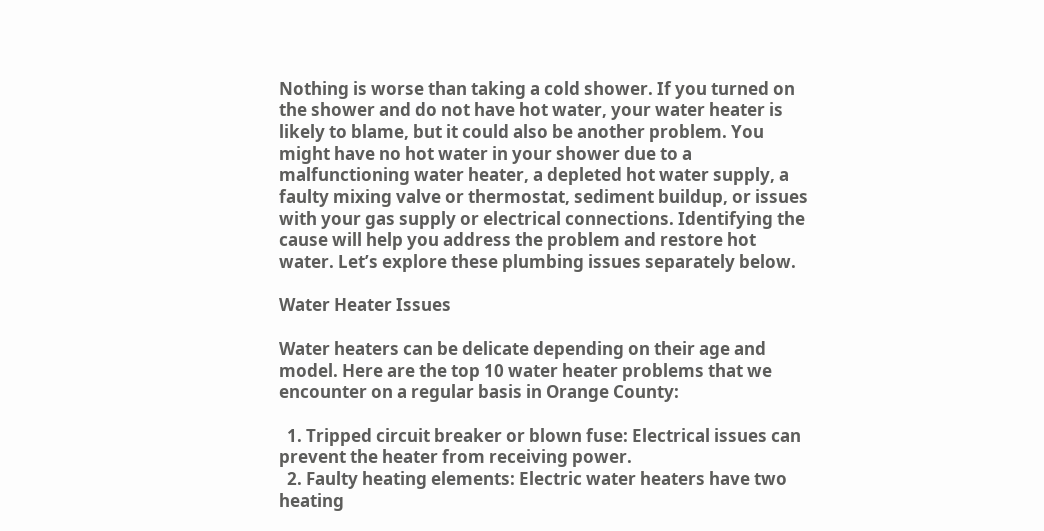Nothing is worse than taking a cold shower. If you turned on the shower and do not have hot water, your water heater is likely to blame, but it could also be another problem. You might have no hot water in your shower due to a malfunctioning water heater, a depleted hot water supply, a faulty mixing valve or thermostat, sediment buildup, or issues with your gas supply or electrical connections. Identifying the cause will help you address the problem and restore hot water. Let’s explore these plumbing issues separately below.

Water Heater Issues

Water heaters can be delicate depending on their age and model. Here are the top 10 water heater problems that we encounter on a regular basis in Orange County:

  1. Tripped circuit breaker or blown fuse: Electrical issues can prevent the heater from receiving power.
  2. Faulty heating elements: Electric water heaters have two heating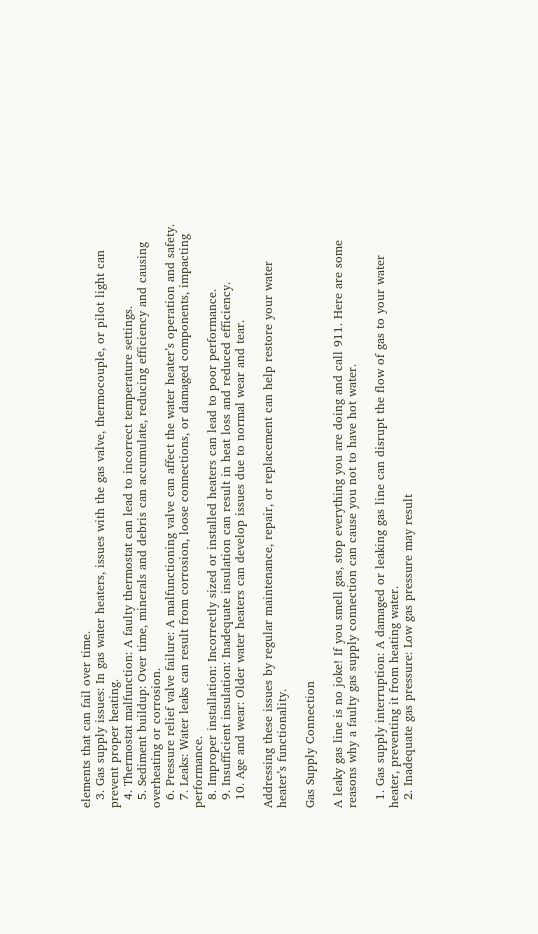elements that can fail over time.
  3. Gas supply issues: In gas water heaters, issues with the gas valve, thermocouple, or pilot light can prevent proper heating.
  4. Thermostat malfunction: A faulty thermostat can lead to incorrect temperature settings.
  5. Sediment buildup: Over time, minerals and debris can accumulate, reducing efficiency and causing overheating or corrosion.
  6. Pressure relief valve failure: A malfunctioning valve can affect the water heater’s operation and safety.
  7. Leaks: Water leaks can result from corrosion, loose connections, or damaged components, impacting performance.
  8. Improper installation: Incorrectly sized or installed heaters can lead to poor performance.
  9. Insufficient insulation: Inadequate insulation can result in heat loss and reduced efficiency.
  10. Age and wear: Older water heaters can develop issues due to normal wear and tear.

Addressing these issues by regular maintenance, repair, or replacement can help restore your water heater’s functionality.

Gas Supply Connection

A leaky gas line is no joke! If you smell gas, stop everything you are doing and call 911. Here are some reasons why a faulty gas supply connection can cause you not to have hot water.

  1. Gas supply interruption: A damaged or leaking gas line can disrupt the flow of gas to your water heater, preventing it from heating water.
  2. Inadequate gas pressure: Low gas pressure may result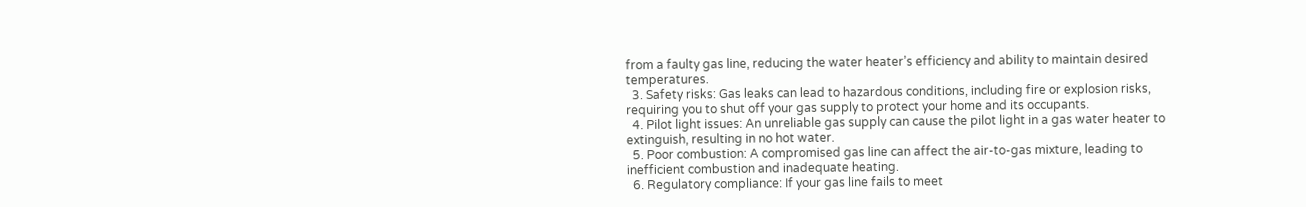from a faulty gas line, reducing the water heater’s efficiency and ability to maintain desired temperatures.
  3. Safety risks: Gas leaks can lead to hazardous conditions, including fire or explosion risks, requiring you to shut off your gas supply to protect your home and its occupants.
  4. Pilot light issues: An unreliable gas supply can cause the pilot light in a gas water heater to extinguish, resulting in no hot water.
  5. Poor combustion: A compromised gas line can affect the air-to-gas mixture, leading to inefficient combustion and inadequate heating.
  6. Regulatory compliance: If your gas line fails to meet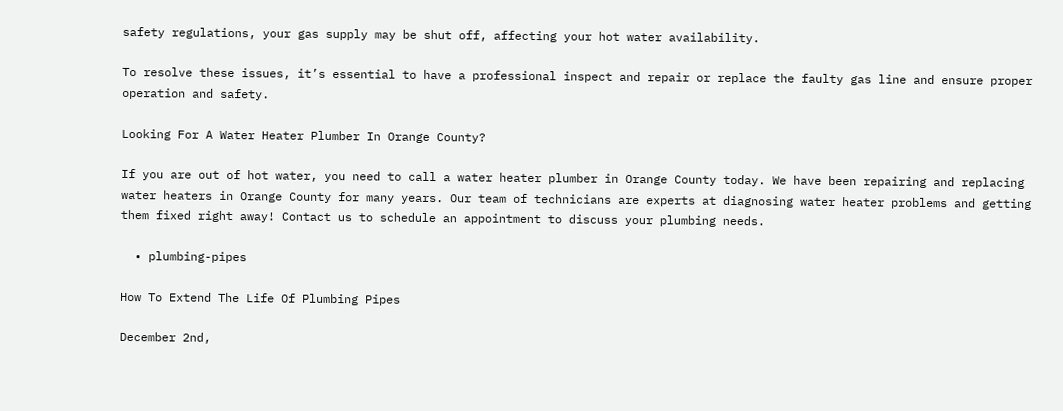safety regulations, your gas supply may be shut off, affecting your hot water availability.

To resolve these issues, it’s essential to have a professional inspect and repair or replace the faulty gas line and ensure proper operation and safety.

Looking For A Water Heater Plumber In Orange County?

If you are out of hot water, you need to call a water heater plumber in Orange County today. We have been repairing and replacing water heaters in Orange County for many years. Our team of technicians are experts at diagnosing water heater problems and getting them fixed right away! Contact us to schedule an appointment to discuss your plumbing needs.

  • plumbing-pipes

How To Extend The Life Of Plumbing Pipes

December 2nd,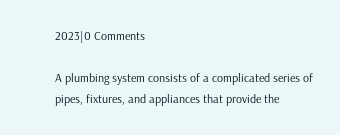2023|0 Comments

A plumbing system consists of a complicated series of pipes, fixtures, and appliances that provide the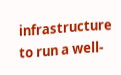infrastructure to run a well-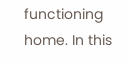functioning home. In this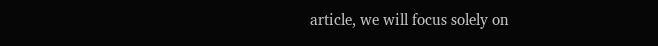article, we will focus solely on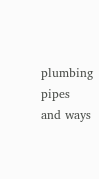plumbing pipes and ways